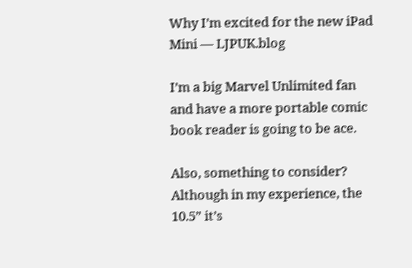Why I’m excited for the new iPad Mini — LJPUK.blog

I’m a big Marvel Unlimited fan and have a more portable comic book reader is going to be ace.

Also, something to consider? Although in my experience, the 10.5” it’s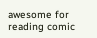awesome for reading comic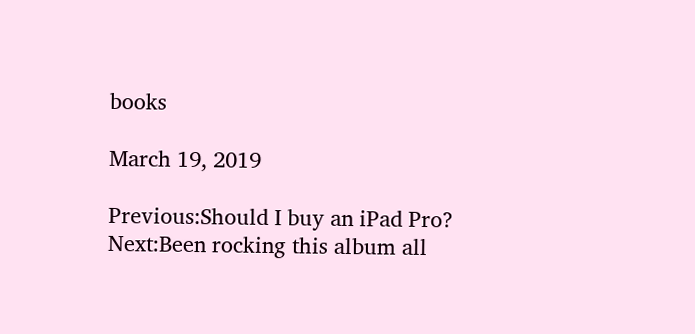books

March 19, 2019

Previous:Should I buy an iPad Pro?
Next:Been rocking this album all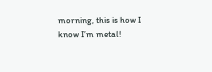morning, this is how I know I’m metal!